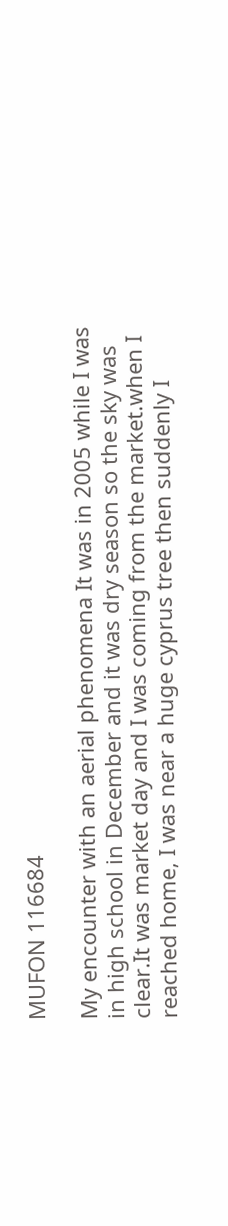MUFON 116684

My encounter with an aerial phenomena It was in 2005 while I was in high school in December and it was dry season so the sky was clear.It was market day and I was coming from the market.when I reached home, I was near a huge cyprus tree then suddenly I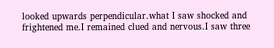looked upwards perpendicular.what I saw shocked and frightened me.I remained clued and nervous.I saw three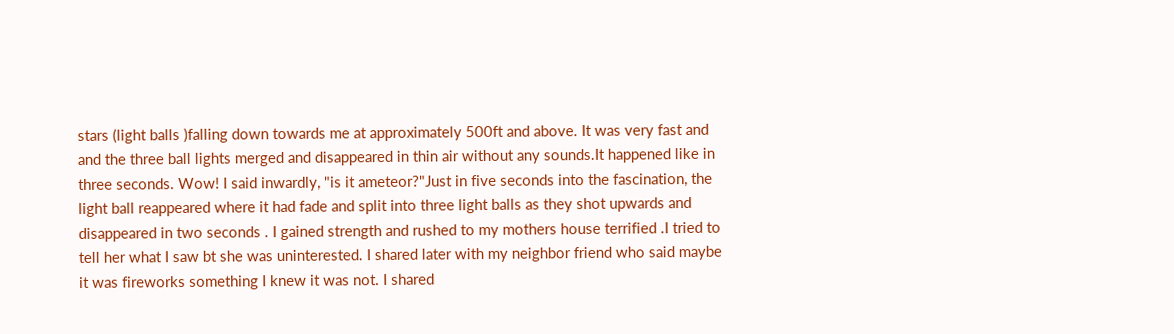stars (light balls )falling down towards me at approximately 500ft and above. It was very fast and and the three ball lights merged and disappeared in thin air without any sounds.It happened like in three seconds. Wow! I said inwardly, "is it ameteor?"Just in five seconds into the fascination, the light ball reappeared where it had fade and split into three light balls as they shot upwards and disappeared in two seconds . I gained strength and rushed to my mothers house terrified .I tried to tell her what I saw bt she was uninterested. I shared later with my neighbor friend who said maybe it was fireworks something I knew it was not. I shared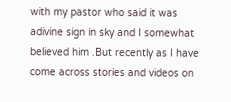with my pastor who said it was adivine sign in sky and I somewhat believed him .But recently as I have come across stories and videos on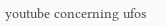youtube concerning ufos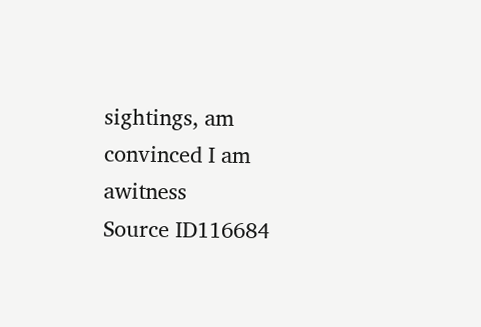sightings, am convinced I am awitness
Source ID116684